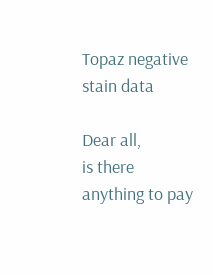Topaz negative stain data

Dear all,
is there anything to pay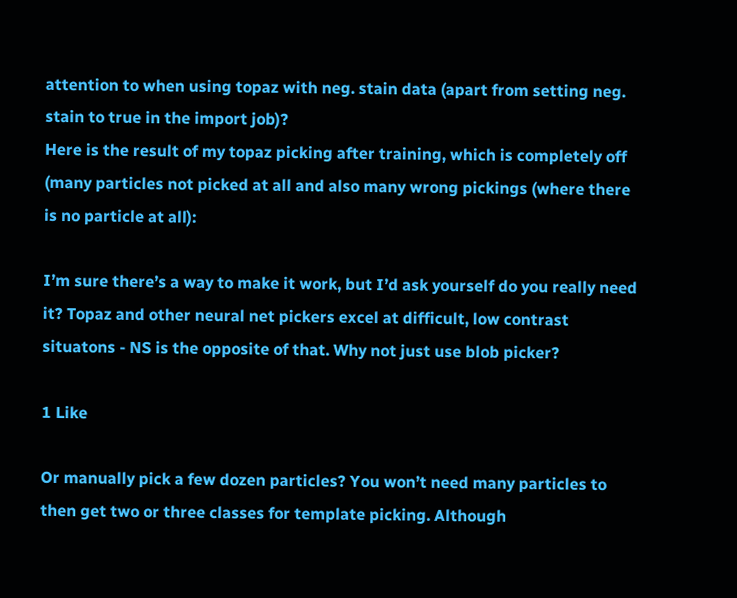attention to when using topaz with neg. stain data (apart from setting neg. stain to true in the import job)?
Here is the result of my topaz picking after training, which is completely off (many particles not picked at all and also many wrong pickings (where there is no particle at all):

I’m sure there’s a way to make it work, but I’d ask yourself do you really need it? Topaz and other neural net pickers excel at difficult, low contrast situatons - NS is the opposite of that. Why not just use blob picker?

1 Like

Or manually pick a few dozen particles? You won’t need many particles to then get two or three classes for template picking. Although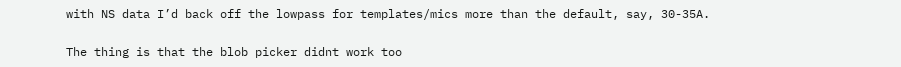with NS data I’d back off the lowpass for templates/mics more than the default, say, 30-35A.

The thing is that the blob picker didnt work too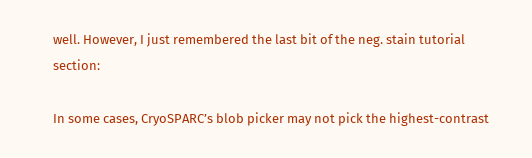well. However, I just remembered the last bit of the neg. stain tutorial section:

In some cases, CryoSPARC’s blob picker may not pick the highest-contrast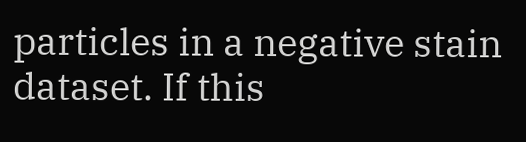particles in a negative stain dataset. If this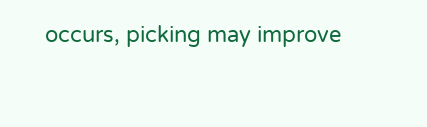occurs, picking may improve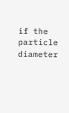if the particle diameter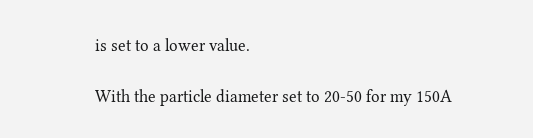is set to a lower value.

With the particle diameter set to 20-50 for my 150A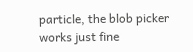particle, the blob picker works just fine